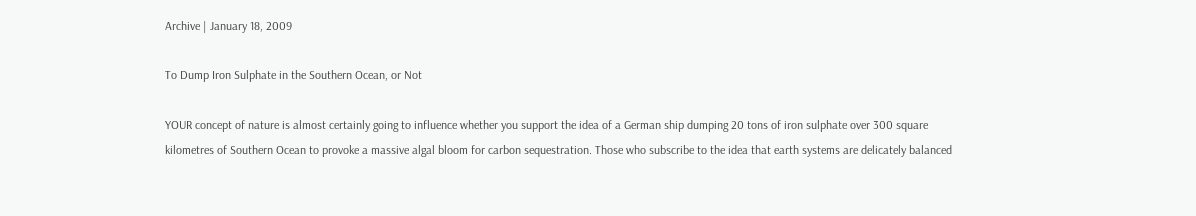Archive | January 18, 2009

To Dump Iron Sulphate in the Southern Ocean, or Not

YOUR concept of nature is almost certainly going to influence whether you support the idea of a German ship dumping 20 tons of iron sulphate over 300 square kilometres of Southern Ocean to provoke a massive algal bloom for carbon sequestration. Those who subscribe to the idea that earth systems are delicately balanced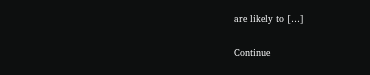are likely to […]

Continue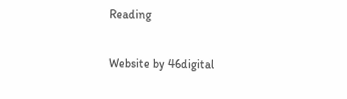Reading

Website by 46digital